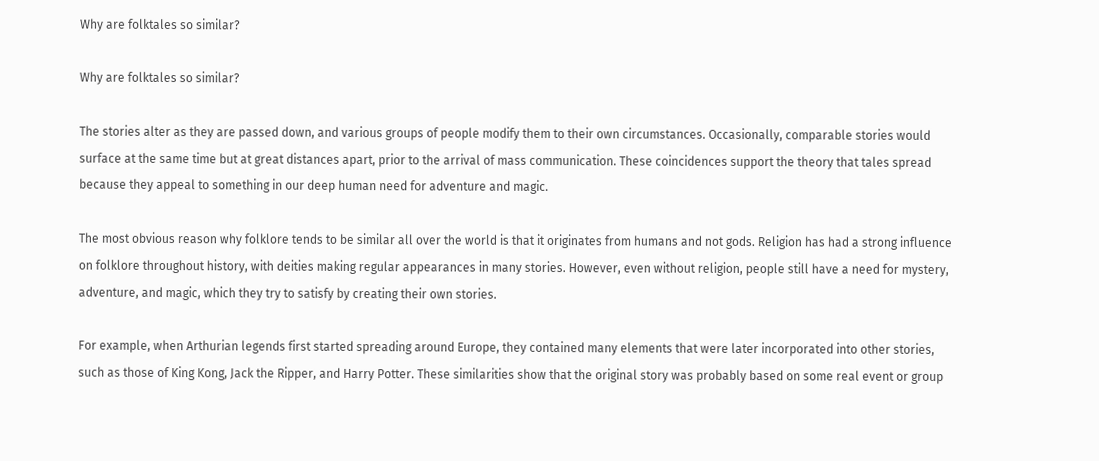Why are folktales so similar?

Why are folktales so similar?

The stories alter as they are passed down, and various groups of people modify them to their own circumstances. Occasionally, comparable stories would surface at the same time but at great distances apart, prior to the arrival of mass communication. These coincidences support the theory that tales spread because they appeal to something in our deep human need for adventure and magic.

The most obvious reason why folklore tends to be similar all over the world is that it originates from humans and not gods. Religion has had a strong influence on folklore throughout history, with deities making regular appearances in many stories. However, even without religion, people still have a need for mystery, adventure, and magic, which they try to satisfy by creating their own stories.

For example, when Arthurian legends first started spreading around Europe, they contained many elements that were later incorporated into other stories, such as those of King Kong, Jack the Ripper, and Harry Potter. These similarities show that the original story was probably based on some real event or group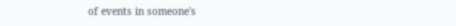of events in someone's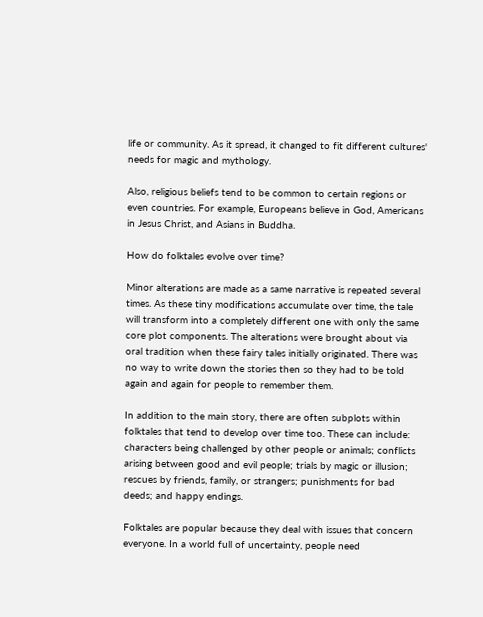life or community. As it spread, it changed to fit different cultures' needs for magic and mythology.

Also, religious beliefs tend to be common to certain regions or even countries. For example, Europeans believe in God, Americans in Jesus Christ, and Asians in Buddha.

How do folktales evolve over time?

Minor alterations are made as a same narrative is repeated several times. As these tiny modifications accumulate over time, the tale will transform into a completely different one with only the same core plot components. The alterations were brought about via oral tradition when these fairy tales initially originated. There was no way to write down the stories then so they had to be told again and again for people to remember them.

In addition to the main story, there are often subplots within folktales that tend to develop over time too. These can include: characters being challenged by other people or animals; conflicts arising between good and evil people; trials by magic or illusion; rescues by friends, family, or strangers; punishments for bad deeds; and happy endings.

Folktales are popular because they deal with issues that concern everyone. In a world full of uncertainty, people need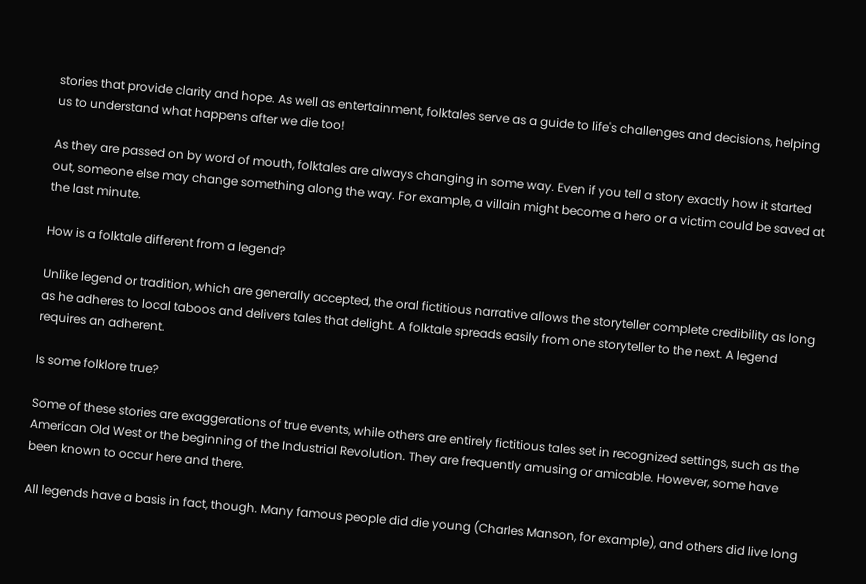stories that provide clarity and hope. As well as entertainment, folktales serve as a guide to life's challenges and decisions, helping us to understand what happens after we die too!

As they are passed on by word of mouth, folktales are always changing in some way. Even if you tell a story exactly how it started out, someone else may change something along the way. For example, a villain might become a hero or a victim could be saved at the last minute.

How is a folktale different from a legend?

Unlike legend or tradition, which are generally accepted, the oral fictitious narrative allows the storyteller complete credibility as long as he adheres to local taboos and delivers tales that delight. A folktale spreads easily from one storyteller to the next. A legend requires an adherent.

Is some folklore true?

Some of these stories are exaggerations of true events, while others are entirely fictitious tales set in recognized settings, such as the American Old West or the beginning of the Industrial Revolution. They are frequently amusing or amicable. However, some have been known to occur here and there.

All legends have a basis in fact, though. Many famous people did die young (Charles Manson, for example), and others did live long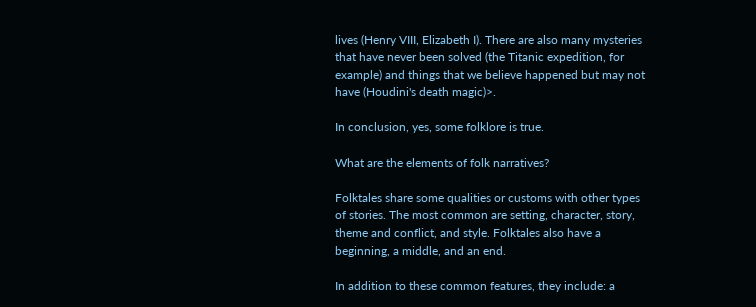lives (Henry VIII, Elizabeth I). There are also many mysteries that have never been solved (the Titanic expedition, for example) and things that we believe happened but may not have (Houdini's death magic)>.

In conclusion, yes, some folklore is true.

What are the elements of folk narratives?

Folktales share some qualities or customs with other types of stories. The most common are setting, character, story, theme and conflict, and style. Folktales also have a beginning, a middle, and an end.

In addition to these common features, they include: a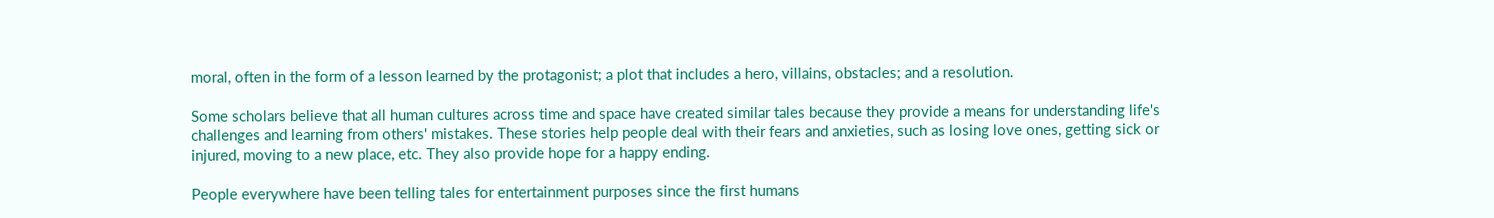moral, often in the form of a lesson learned by the protagonist; a plot that includes a hero, villains, obstacles; and a resolution.

Some scholars believe that all human cultures across time and space have created similar tales because they provide a means for understanding life's challenges and learning from others' mistakes. These stories help people deal with their fears and anxieties, such as losing love ones, getting sick or injured, moving to a new place, etc. They also provide hope for a happy ending.

People everywhere have been telling tales for entertainment purposes since the first humans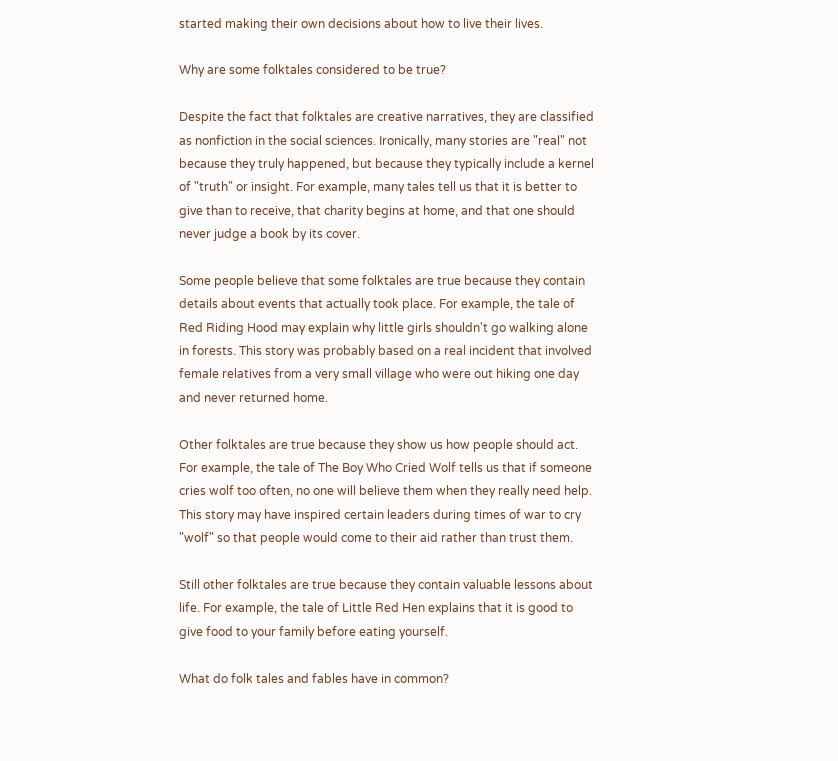started making their own decisions about how to live their lives.

Why are some folktales considered to be true?

Despite the fact that folktales are creative narratives, they are classified as nonfiction in the social sciences. Ironically, many stories are "real" not because they truly happened, but because they typically include a kernel of "truth" or insight. For example, many tales tell us that it is better to give than to receive, that charity begins at home, and that one should never judge a book by its cover.

Some people believe that some folktales are true because they contain details about events that actually took place. For example, the tale of Red Riding Hood may explain why little girls shouldn't go walking alone in forests. This story was probably based on a real incident that involved female relatives from a very small village who were out hiking one day and never returned home.

Other folktales are true because they show us how people should act. For example, the tale of The Boy Who Cried Wolf tells us that if someone cries wolf too often, no one will believe them when they really need help. This story may have inspired certain leaders during times of war to cry "wolf" so that people would come to their aid rather than trust them.

Still other folktales are true because they contain valuable lessons about life. For example, the tale of Little Red Hen explains that it is good to give food to your family before eating yourself.

What do folk tales and fables have in common?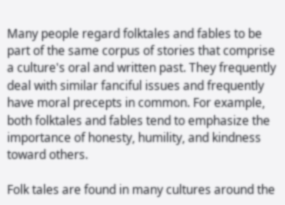Many people regard folktales and fables to be part of the same corpus of stories that comprise a culture's oral and written past. They frequently deal with similar fanciful issues and frequently have moral precepts in common. For example, both folktales and fables tend to emphasize the importance of honesty, humility, and kindness toward others.

Folk tales are found in many cultures around the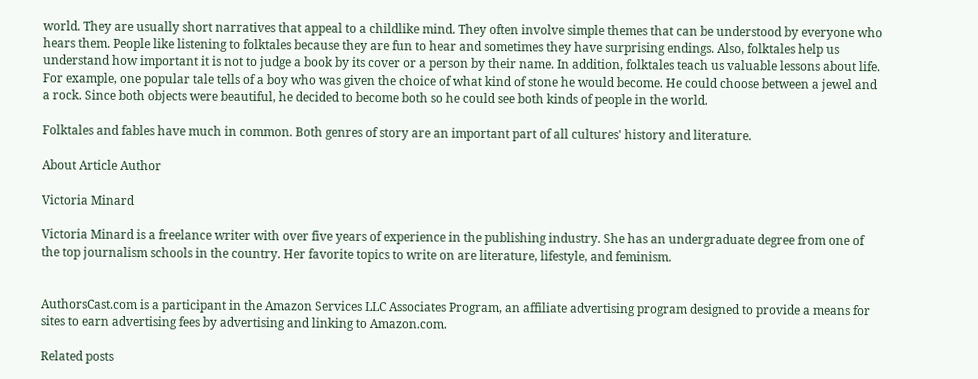world. They are usually short narratives that appeal to a childlike mind. They often involve simple themes that can be understood by everyone who hears them. People like listening to folktales because they are fun to hear and sometimes they have surprising endings. Also, folktales help us understand how important it is not to judge a book by its cover or a person by their name. In addition, folktales teach us valuable lessons about life. For example, one popular tale tells of a boy who was given the choice of what kind of stone he would become. He could choose between a jewel and a rock. Since both objects were beautiful, he decided to become both so he could see both kinds of people in the world.

Folktales and fables have much in common. Both genres of story are an important part of all cultures' history and literature.

About Article Author

Victoria Minard

Victoria Minard is a freelance writer with over five years of experience in the publishing industry. She has an undergraduate degree from one of the top journalism schools in the country. Her favorite topics to write on are literature, lifestyle, and feminism.


AuthorsCast.com is a participant in the Amazon Services LLC Associates Program, an affiliate advertising program designed to provide a means for sites to earn advertising fees by advertising and linking to Amazon.com.

Related posts